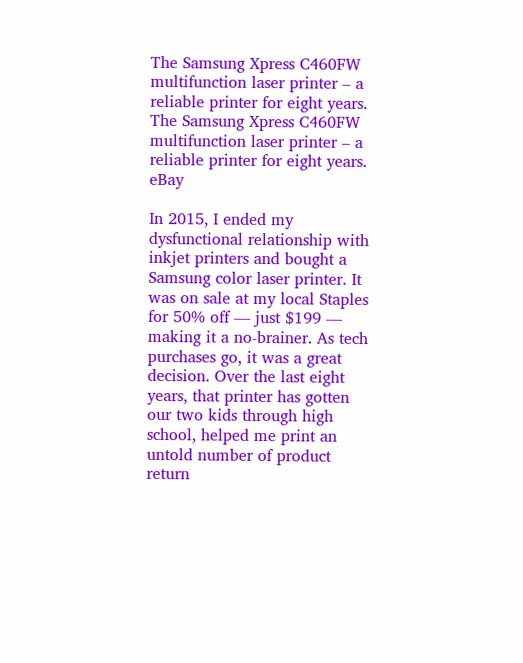The Samsung Xpress C460FW multifunction laser printer – a reliable printer for eight years.
The Samsung Xpress C460FW multifunction laser printer – a reliable printer for eight years. eBay

In 2015, I ended my dysfunctional relationship with inkjet printers and bought a Samsung color laser printer. It was on sale at my local Staples for 50% off — just $199 — making it a no-brainer. As tech purchases go, it was a great decision. Over the last eight years, that printer has gotten our two kids through high school, helped me print an untold number of product return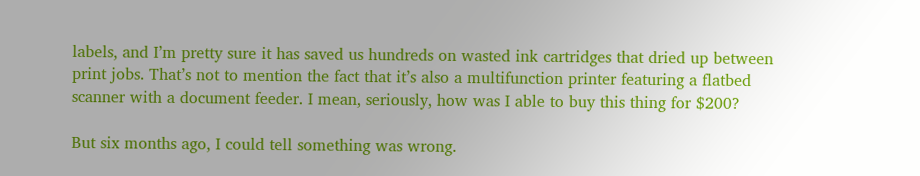labels, and I’m pretty sure it has saved us hundreds on wasted ink cartridges that dried up between print jobs. That’s not to mention the fact that it’s also a multifunction printer featuring a flatbed scanner with a document feeder. I mean, seriously, how was I able to buy this thing for $200?

But six months ago, I could tell something was wrong.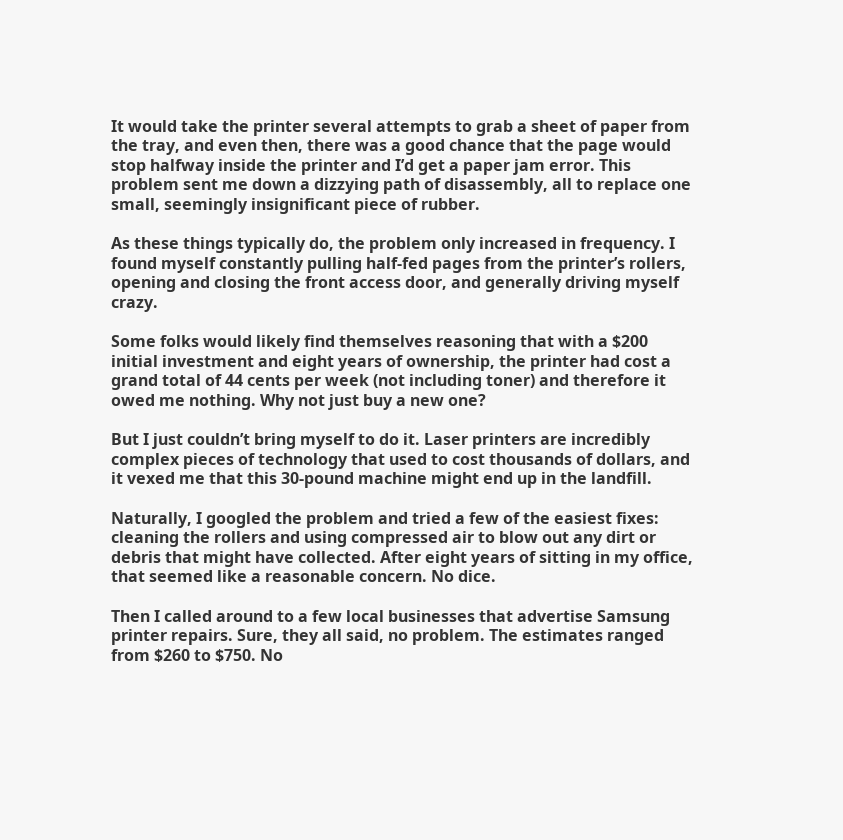It would take the printer several attempts to grab a sheet of paper from the tray, and even then, there was a good chance that the page would stop halfway inside the printer and I’d get a paper jam error. This problem sent me down a dizzying path of disassembly, all to replace one small, seemingly insignificant piece of rubber.

As these things typically do, the problem only increased in frequency. I found myself constantly pulling half-fed pages from the printer’s rollers, opening and closing the front access door, and generally driving myself crazy.

Some folks would likely find themselves reasoning that with a $200 initial investment and eight years of ownership, the printer had cost a grand total of 44 cents per week (not including toner) and therefore it owed me nothing. Why not just buy a new one?

But I just couldn’t bring myself to do it. Laser printers are incredibly complex pieces of technology that used to cost thousands of dollars, and it vexed me that this 30-pound machine might end up in the landfill.

Naturally, I googled the problem and tried a few of the easiest fixes: cleaning the rollers and using compressed air to blow out any dirt or debris that might have collected. After eight years of sitting in my office, that seemed like a reasonable concern. No dice.

Then I called around to a few local businesses that advertise Samsung printer repairs. Sure, they all said, no problem. The estimates ranged from $260 to $750. No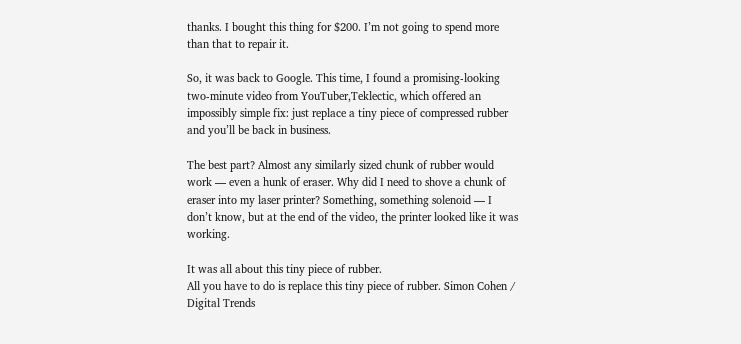thanks. I bought this thing for $200. I’m not going to spend more than that to repair it.

So, it was back to Google. This time, I found a promising-looking two-minute video from YouTuber,Teklectic, which offered an impossibly simple fix: just replace a tiny piece of compressed rubber and you’ll be back in business.

The best part? Almost any similarly sized chunk of rubber would work — even a hunk of eraser. Why did I need to shove a chunk of eraser into my laser printer? Something, something solenoid — I don’t know, but at the end of the video, the printer looked like it was working.

It was all about this tiny piece of rubber.
All you have to do is replace this tiny piece of rubber. Simon Cohen / Digital Trends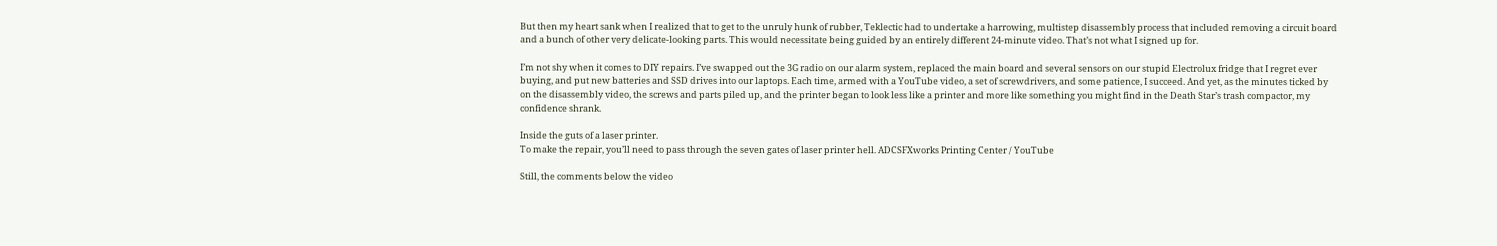But then my heart sank when I realized that to get to the unruly hunk of rubber, Teklectic had to undertake a harrowing, multistep disassembly process that included removing a circuit board and a bunch of other very delicate-looking parts. This would necessitate being guided by an entirely different 24-minute video. That’s not what I signed up for.

I’m not shy when it comes to DIY repairs. I’ve swapped out the 3G radio on our alarm system, replaced the main board and several sensors on our stupid Electrolux fridge that I regret ever buying, and put new batteries and SSD drives into our laptops. Each time, armed with a YouTube video, a set of screwdrivers, and some patience, I succeed. And yet, as the minutes ticked by on the disassembly video, the screws and parts piled up, and the printer began to look less like a printer and more like something you might find in the Death Star’s trash compactor, my confidence shrank.

Inside the guts of a laser printer.
To make the repair, you’ll need to pass through the seven gates of laser printer hell. ADCSFXworks Printing Center / YouTube

Still, the comments below the video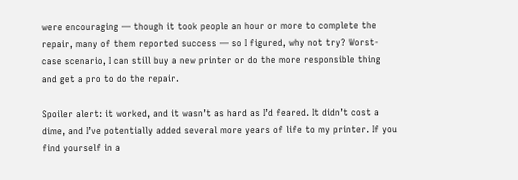were encouraging — though it took people an hour or more to complete the repair, many of them reported success — so I figured, why not try? Worst-case scenario, I can still buy a new printer or do the more responsible thing and get a pro to do the repair.

Spoiler alert: it worked, and it wasn’t as hard as I’d feared. It didn’t cost a dime, and I’ve potentially added several more years of life to my printer. If you find yourself in a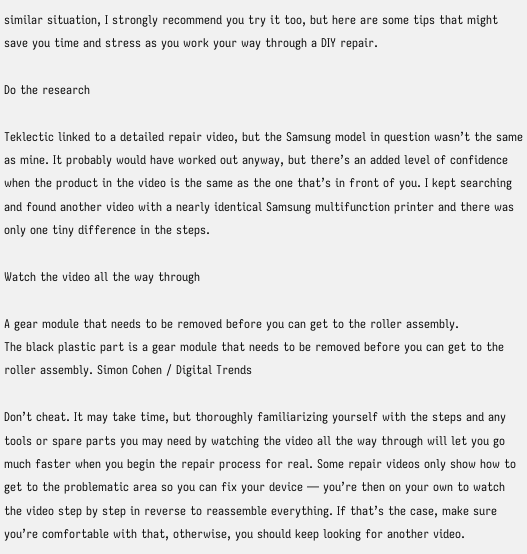similar situation, I strongly recommend you try it too, but here are some tips that might save you time and stress as you work your way through a DIY repair.

Do the research

Teklectic linked to a detailed repair video, but the Samsung model in question wasn’t the same as mine. It probably would have worked out anyway, but there’s an added level of confidence when the product in the video is the same as the one that’s in front of you. I kept searching and found another video with a nearly identical Samsung multifunction printer and there was only one tiny difference in the steps.

Watch the video all the way through

A gear module that needs to be removed before you can get to the roller assembly.
The black plastic part is a gear module that needs to be removed before you can get to the roller assembly. Simon Cohen / Digital Trends

Don’t cheat. It may take time, but thoroughly familiarizing yourself with the steps and any tools or spare parts you may need by watching the video all the way through will let you go much faster when you begin the repair process for real. Some repair videos only show how to get to the problematic area so you can fix your device — you’re then on your own to watch the video step by step in reverse to reassemble everything. If that’s the case, make sure you’re comfortable with that, otherwise, you should keep looking for another video.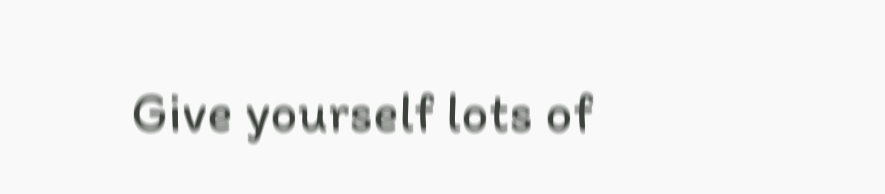Give yourself lots of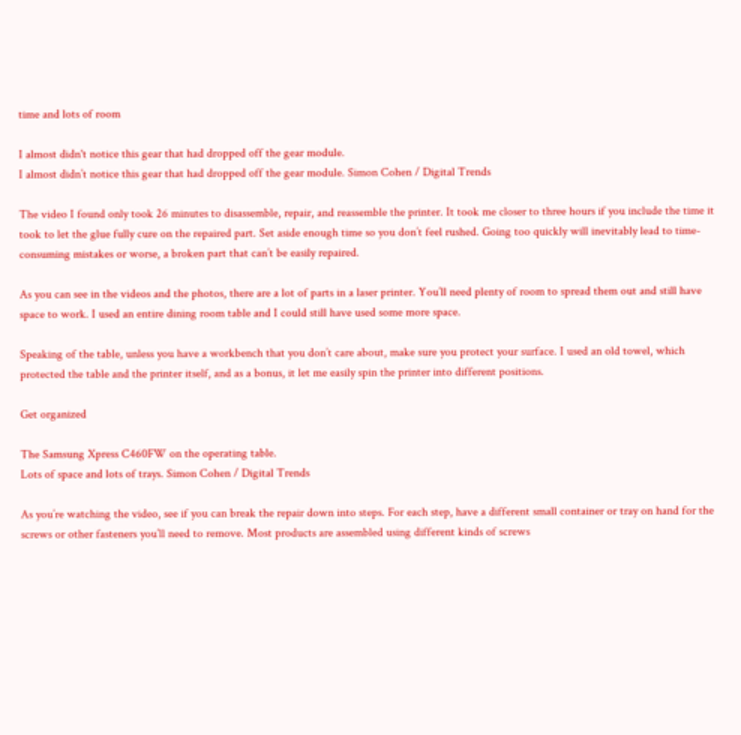time and lots of room

I almost didn't notice this gear that had dropped off the gear module.
I almost didn’t notice this gear that had dropped off the gear module. Simon Cohen / Digital Trends

The video I found only took 26 minutes to disassemble, repair, and reassemble the printer. It took me closer to three hours if you include the time it took to let the glue fully cure on the repaired part. Set aside enough time so you don’t feel rushed. Going too quickly will inevitably lead to time-consuming mistakes or worse, a broken part that can’t be easily repaired.

As you can see in the videos and the photos, there are a lot of parts in a laser printer. You’ll need plenty of room to spread them out and still have space to work. I used an entire dining room table and I could still have used some more space.

Speaking of the table, unless you have a workbench that you don’t care about, make sure you protect your surface. I used an old towel, which protected the table and the printer itself, and as a bonus, it let me easily spin the printer into different positions.

Get organized

The Samsung Xpress C460FW on the operating table.
Lots of space and lots of trays. Simon Cohen / Digital Trends

As you’re watching the video, see if you can break the repair down into steps. For each step, have a different small container or tray on hand for the screws or other fasteners you’ll need to remove. Most products are assembled using different kinds of screws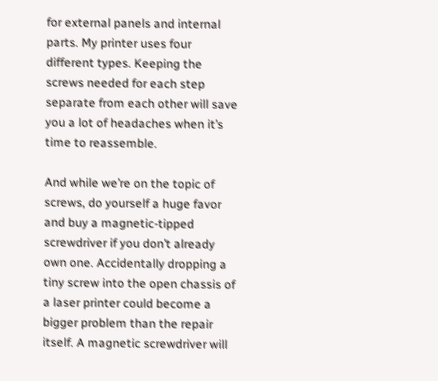for external panels and internal parts. My printer uses four different types. Keeping the screws needed for each step separate from each other will save you a lot of headaches when it’s time to reassemble.

And while we’re on the topic of screws, do yourself a huge favor and buy a magnetic-tipped screwdriver if you don’t already own one. Accidentally dropping a tiny screw into the open chassis of a laser printer could become a bigger problem than the repair itself. A magnetic screwdriver will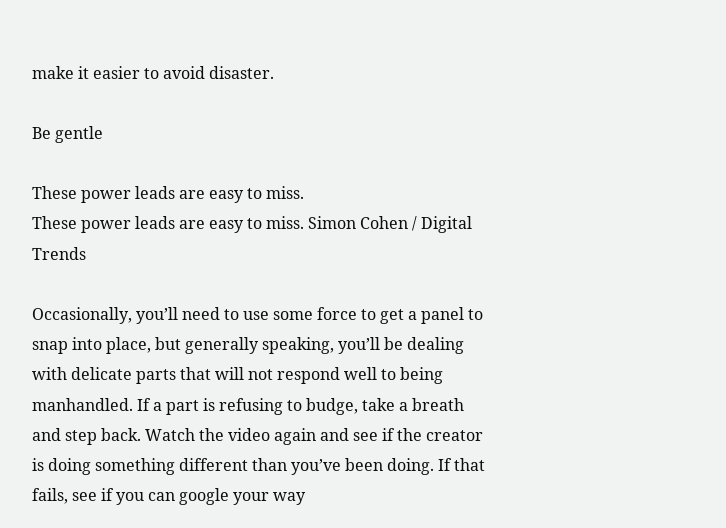make it easier to avoid disaster.

Be gentle

These power leads are easy to miss.
These power leads are easy to miss. Simon Cohen / Digital Trends

Occasionally, you’ll need to use some force to get a panel to snap into place, but generally speaking, you’ll be dealing with delicate parts that will not respond well to being manhandled. If a part is refusing to budge, take a breath and step back. Watch the video again and see if the creator is doing something different than you’ve been doing. If that fails, see if you can google your way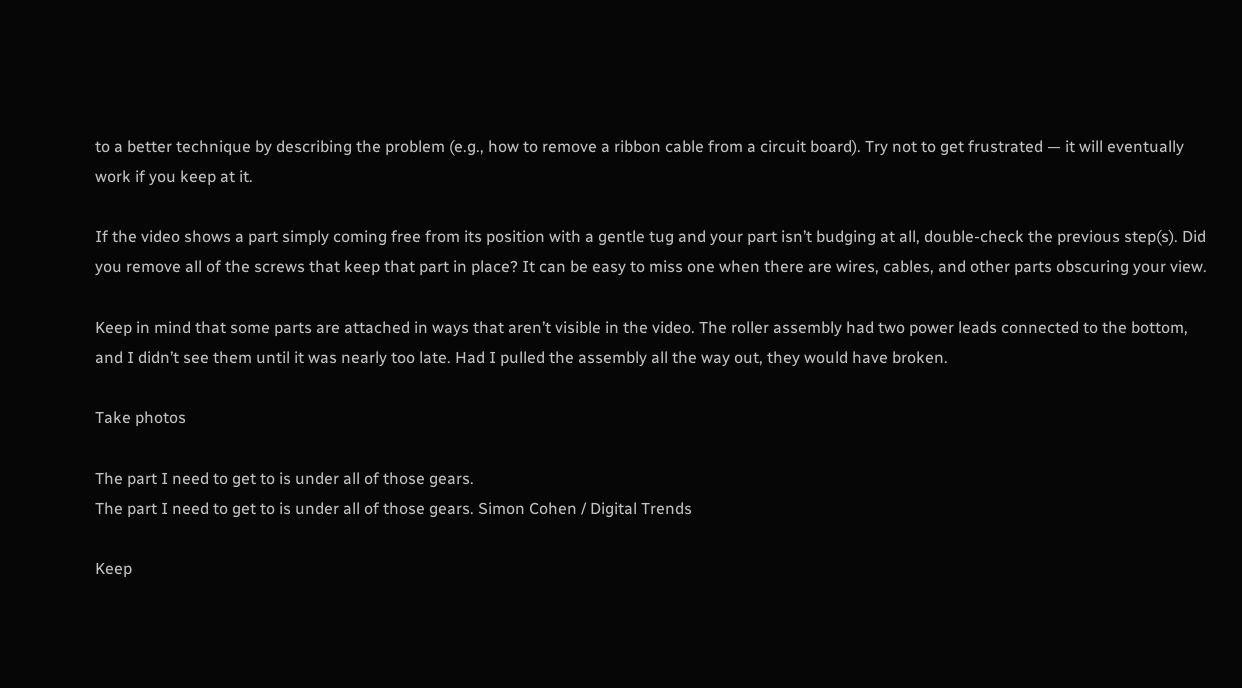to a better technique by describing the problem (e.g., how to remove a ribbon cable from a circuit board). Try not to get frustrated — it will eventually work if you keep at it.

If the video shows a part simply coming free from its position with a gentle tug and your part isn’t budging at all, double-check the previous step(s). Did you remove all of the screws that keep that part in place? It can be easy to miss one when there are wires, cables, and other parts obscuring your view.

Keep in mind that some parts are attached in ways that aren’t visible in the video. The roller assembly had two power leads connected to the bottom, and I didn’t see them until it was nearly too late. Had I pulled the assembly all the way out, they would have broken.

Take photos

The part I need to get to is under all of those gears.
The part I need to get to is under all of those gears. Simon Cohen / Digital Trends

Keep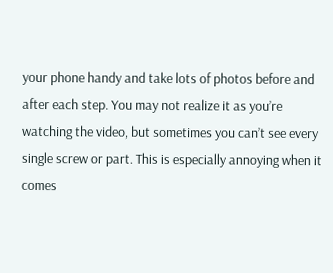your phone handy and take lots of photos before and after each step. You may not realize it as you’re watching the video, but sometimes you can’t see every single screw or part. This is especially annoying when it comes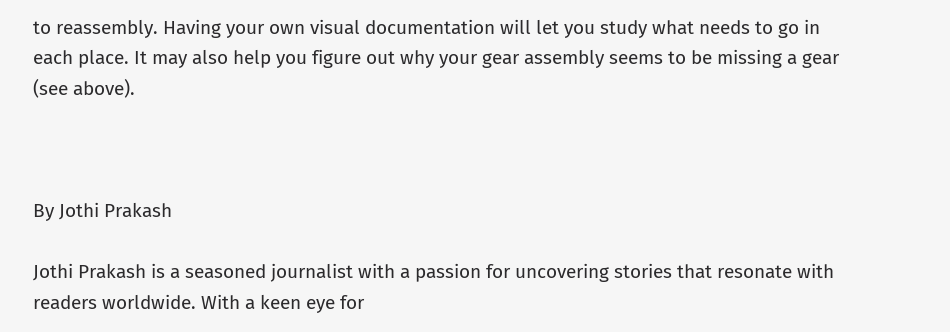to reassembly. Having your own visual documentation will let you study what needs to go in each place. It may also help you figure out why your gear assembly seems to be missing a gear (see above).



By Jothi Prakash

Jothi Prakash is a seasoned journalist with a passion for uncovering stories that resonate with readers worldwide. With a keen eye for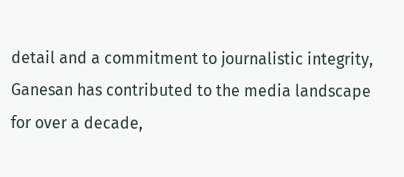detail and a commitment to journalistic integrity, Ganesan has contributed to the media landscape for over a decade,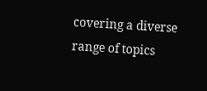covering a diverse range of topics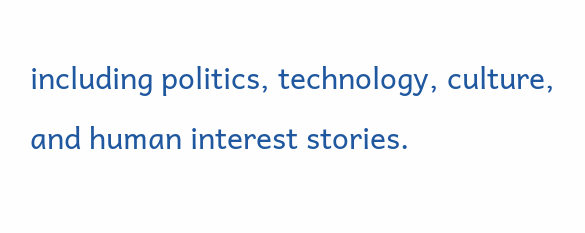including politics, technology, culture, and human interest stories.